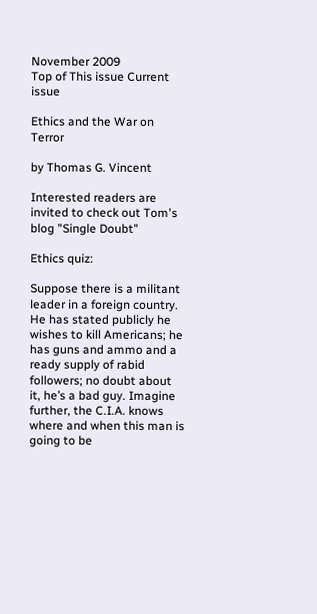November 2009
Top of This issue Current issue

Ethics and the War on Terror

by Thomas G. Vincent

Interested readers are invited to check out Tom's blog "Single Doubt"

Ethics quiz:

Suppose there is a militant leader in a foreign country. He has stated publicly he wishes to kill Americans; he has guns and ammo and a ready supply of rabid followers; no doubt about it, he’s a bad guy. Imagine further, the C.I.A. knows where and when this man is going to be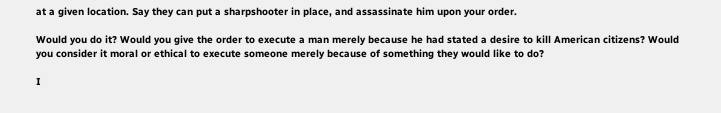at a given location. Say they can put a sharpshooter in place, and assassinate him upon your order.

Would you do it? Would you give the order to execute a man merely because he had stated a desire to kill American citizens? Would you consider it moral or ethical to execute someone merely because of something they would like to do?

I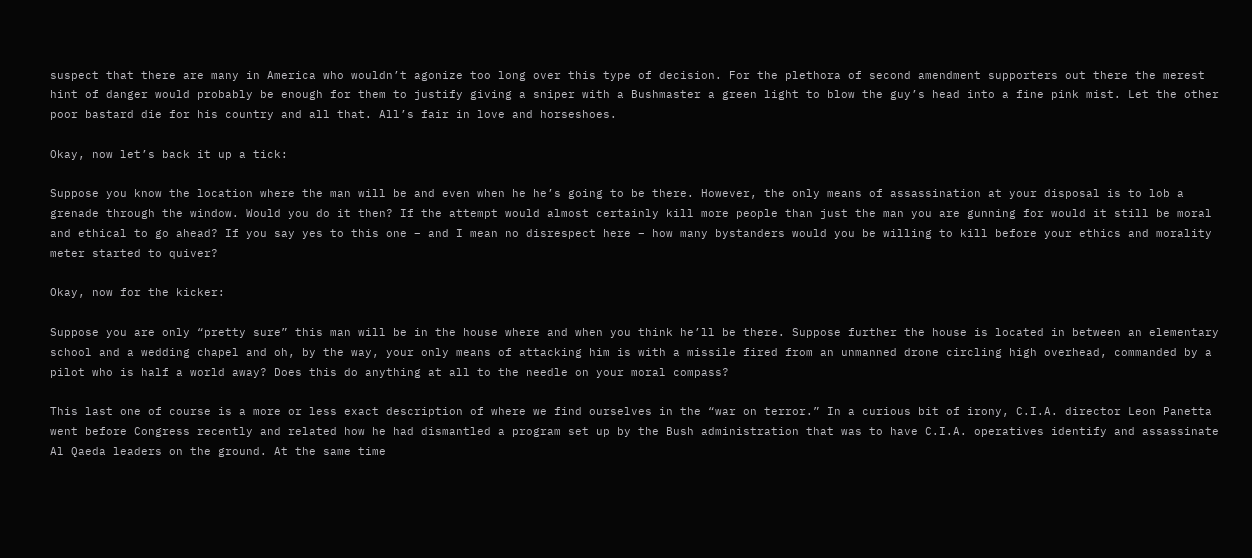suspect that there are many in America who wouldn’t agonize too long over this type of decision. For the plethora of second amendment supporters out there the merest hint of danger would probably be enough for them to justify giving a sniper with a Bushmaster a green light to blow the guy’s head into a fine pink mist. Let the other poor bastard die for his country and all that. All’s fair in love and horseshoes.

Okay, now let’s back it up a tick:

Suppose you know the location where the man will be and even when he he’s going to be there. However, the only means of assassination at your disposal is to lob a grenade through the window. Would you do it then? If the attempt would almost certainly kill more people than just the man you are gunning for would it still be moral and ethical to go ahead? If you say yes to this one – and I mean no disrespect here – how many bystanders would you be willing to kill before your ethics and morality meter started to quiver?

Okay, now for the kicker:

Suppose you are only “pretty sure” this man will be in the house where and when you think he’ll be there. Suppose further the house is located in between an elementary school and a wedding chapel and oh, by the way, your only means of attacking him is with a missile fired from an unmanned drone circling high overhead, commanded by a pilot who is half a world away? Does this do anything at all to the needle on your moral compass?

This last one of course is a more or less exact description of where we find ourselves in the “war on terror.” In a curious bit of irony, C.I.A. director Leon Panetta went before Congress recently and related how he had dismantled a program set up by the Bush administration that was to have C.I.A. operatives identify and assassinate Al Qaeda leaders on the ground. At the same time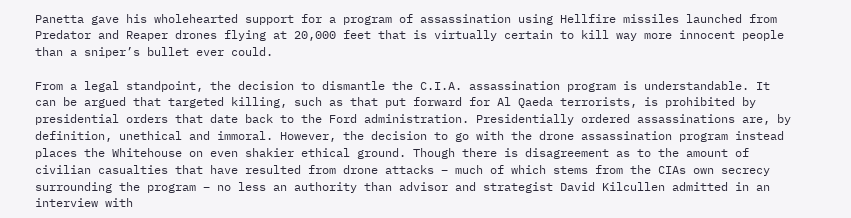Panetta gave his wholehearted support for a program of assassination using Hellfire missiles launched from Predator and Reaper drones flying at 20,000 feet that is virtually certain to kill way more innocent people than a sniper’s bullet ever could.

From a legal standpoint, the decision to dismantle the C.I.A. assassination program is understandable. It can be argued that targeted killing, such as that put forward for Al Qaeda terrorists, is prohibited by presidential orders that date back to the Ford administration. Presidentially ordered assassinations are, by definition, unethical and immoral. However, the decision to go with the drone assassination program instead places the Whitehouse on even shakier ethical ground. Though there is disagreement as to the amount of civilian casualties that have resulted from drone attacks – much of which stems from the CIAs own secrecy surrounding the program – no less an authority than advisor and strategist David Kilcullen admitted in an interview with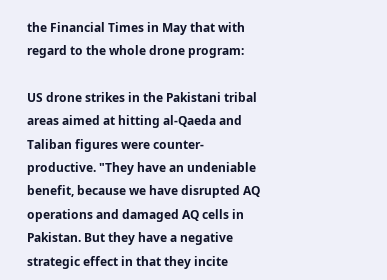the Financial Times in May that with regard to the whole drone program:

US drone strikes in the Pakistani tribal areas aimed at hitting al-Qaeda and Taliban figures were counter-productive. "They have an undeniable benefit, because we have disrupted AQ operations and damaged AQ cells in Pakistan. But they have a negative strategic effect in that they incite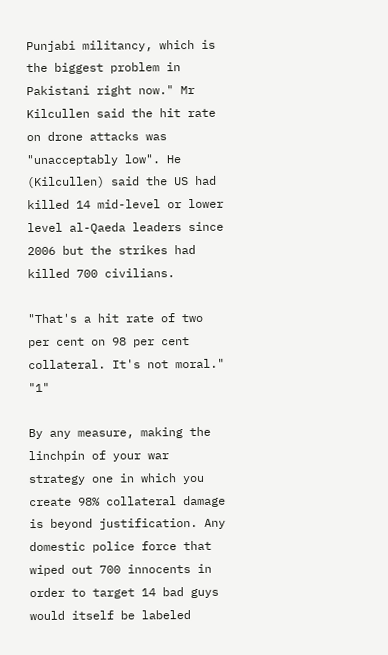Punjabi militancy, which is the biggest problem in Pakistani right now." Mr Kilcullen said the hit rate on drone attacks was "unacceptably low". He (Kilcullen) said the US had killed 14 mid-level or lower level al-Qaeda leaders since 2006 but the strikes had killed 700 civilians.

"That's a hit rate of two per cent on 98 per cent collateral. It's not moral." "1"

By any measure, making the linchpin of your war strategy one in which you create 98% collateral damage is beyond justification. Any domestic police force that wiped out 700 innocents in order to target 14 bad guys would itself be labeled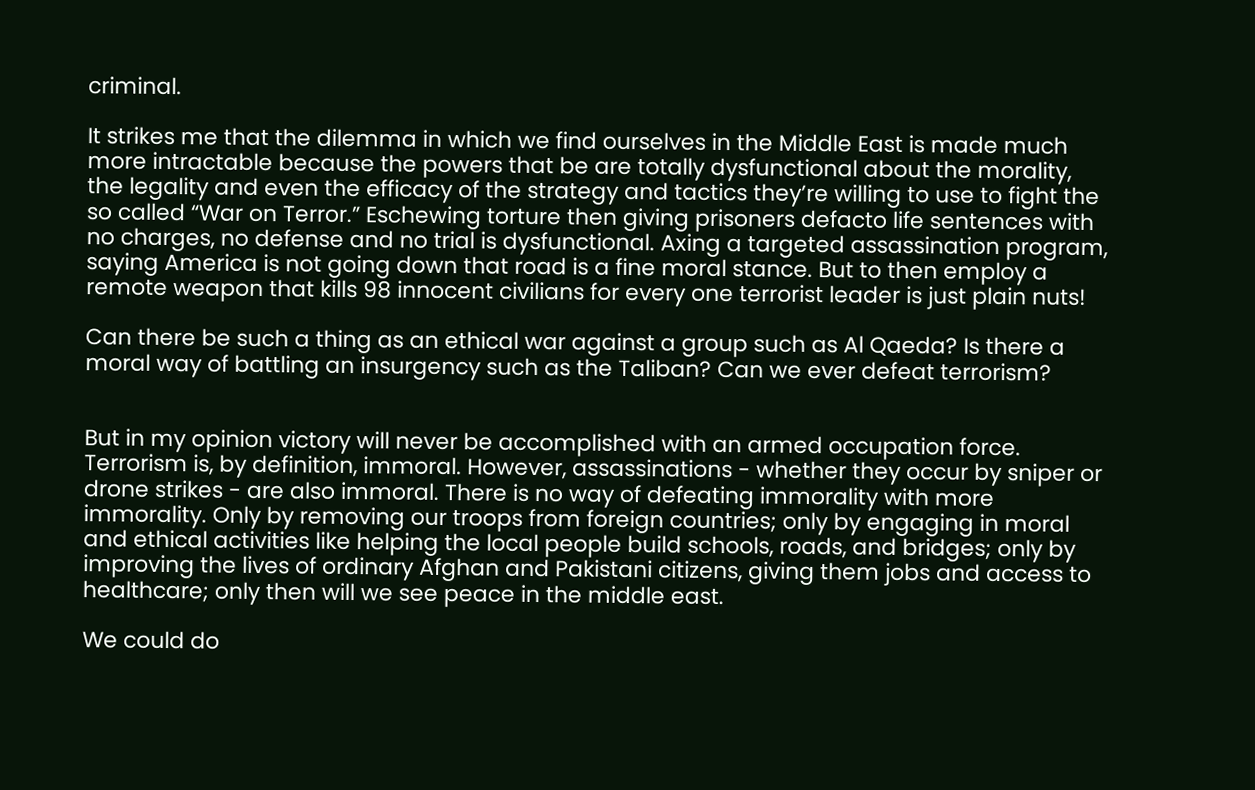criminal.

It strikes me that the dilemma in which we find ourselves in the Middle East is made much more intractable because the powers that be are totally dysfunctional about the morality, the legality and even the efficacy of the strategy and tactics they’re willing to use to fight the so called “War on Terror.” Eschewing torture then giving prisoners defacto life sentences with no charges, no defense and no trial is dysfunctional. Axing a targeted assassination program, saying America is not going down that road is a fine moral stance. But to then employ a remote weapon that kills 98 innocent civilians for every one terrorist leader is just plain nuts!

Can there be such a thing as an ethical war against a group such as Al Qaeda? Is there a moral way of battling an insurgency such as the Taliban? Can we ever defeat terrorism?


But in my opinion victory will never be accomplished with an armed occupation force. Terrorism is, by definition, immoral. However, assassinations - whether they occur by sniper or drone strikes - are also immoral. There is no way of defeating immorality with more immorality. Only by removing our troops from foreign countries; only by engaging in moral and ethical activities like helping the local people build schools, roads, and bridges; only by improving the lives of ordinary Afghan and Pakistani citizens, giving them jobs and access to healthcare; only then will we see peace in the middle east.

We could do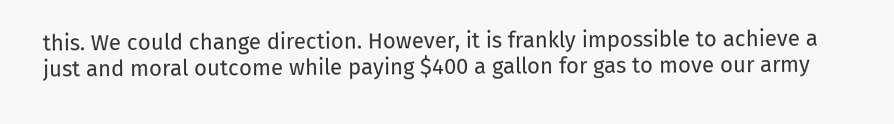this. We could change direction. However, it is frankly impossible to achieve a just and moral outcome while paying $400 a gallon for gas to move our army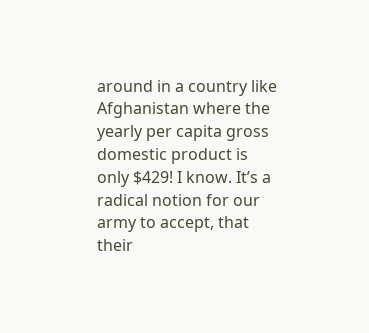around in a country like Afghanistan where the yearly per capita gross domestic product is only $429! I know. It’s a radical notion for our army to accept, that their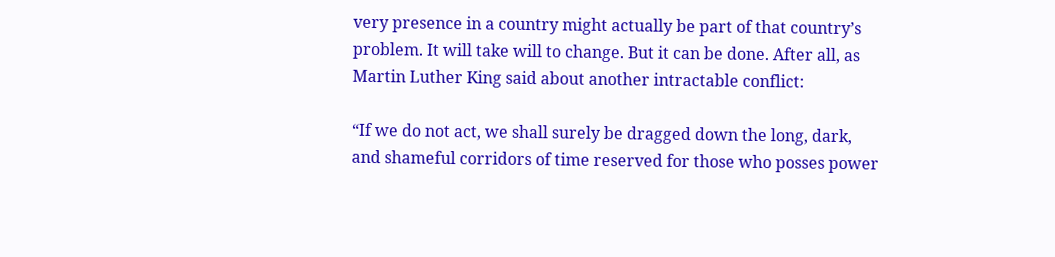very presence in a country might actually be part of that country’s problem. It will take will to change. But it can be done. After all, as Martin Luther King said about another intractable conflict:

“If we do not act, we shall surely be dragged down the long, dark, and shameful corridors of time reserved for those who posses power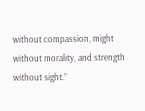without compassion, might without morality, and strength without sight.”